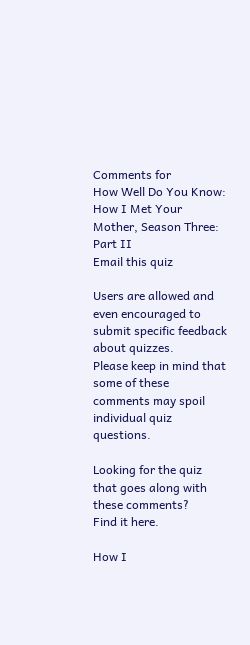Comments for
How Well Do You Know: How I Met Your Mother, Season Three: Part II
Email this quiz

Users are allowed and even encouraged to submit specific feedback about quizzes.
Please keep in mind that some of these comments may spoil individual quiz questions.

Looking for the quiz that goes along with these comments?
Find it here.

How I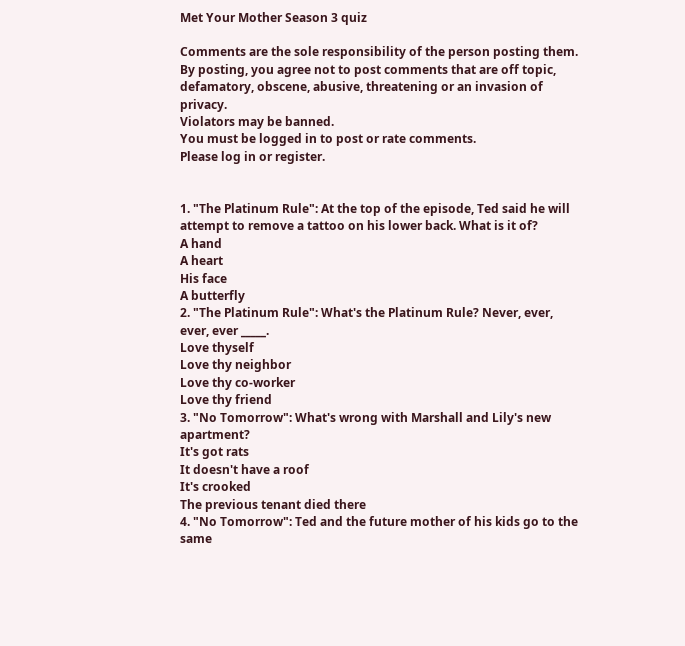Met Your Mother Season 3 quiz

Comments are the sole responsibility of the person posting them.
By posting, you agree not to post comments that are off topic,
defamatory, obscene, abusive, threatening or an invasion of privacy.
Violators may be banned.
You must be logged in to post or rate comments.
Please log in or register.


1. "The Platinum Rule": At the top of the episode, Ted said he will attempt to remove a tattoo on his lower back. What is it of?
A hand
A heart
His face
A butterfly
2. "The Platinum Rule": What's the Platinum Rule? Never, ever, ever, ever _____.
Love thyself
Love thy neighbor
Love thy co-worker
Love thy friend
3. "No Tomorrow": What's wrong with Marshall and Lily's new apartment?
It's got rats
It doesn't have a roof
It's crooked
The previous tenant died there
4. "No Tomorrow": Ted and the future mother of his kids go to the same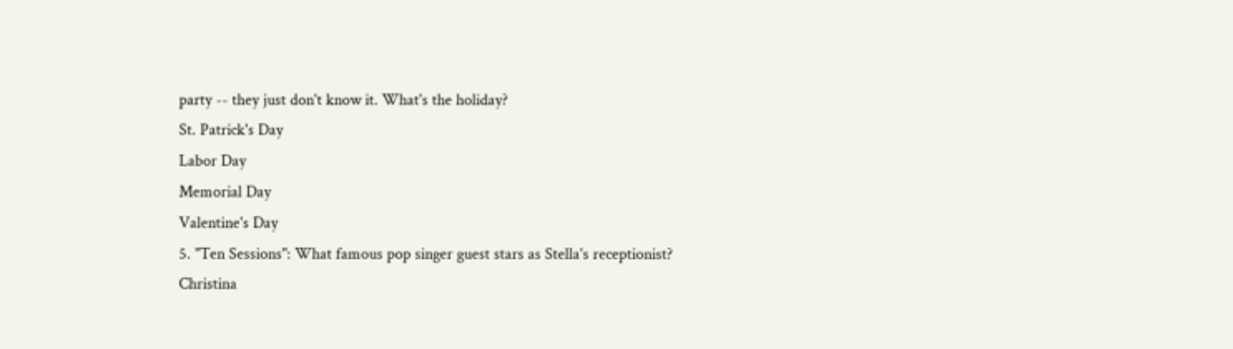party -- they just don't know it. What's the holiday?
St. Patrick's Day
Labor Day
Memorial Day
Valentine's Day
5. "Ten Sessions": What famous pop singer guest stars as Stella's receptionist?
Christina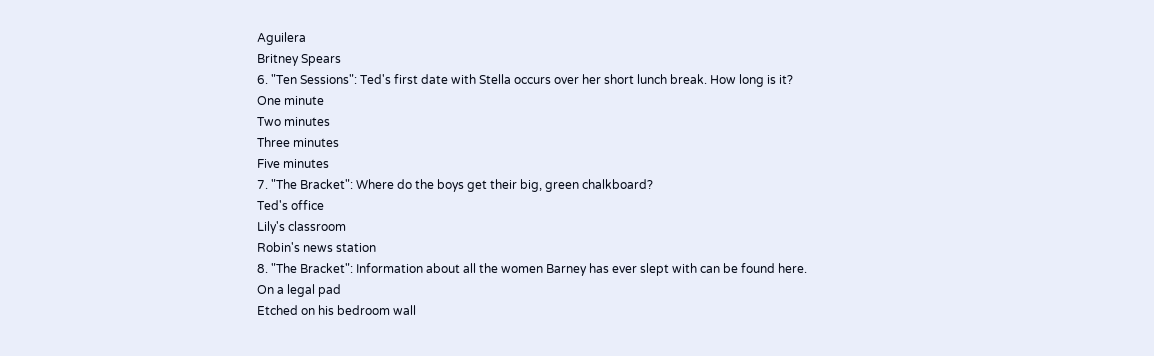Aguilera
Britney Spears
6. "Ten Sessions": Ted's first date with Stella occurs over her short lunch break. How long is it?
One minute
Two minutes
Three minutes
Five minutes
7. "The Bracket": Where do the boys get their big, green chalkboard?
Ted's office
Lily's classroom
Robin's news station
8. "The Bracket": Information about all the women Barney has ever slept with can be found here.
On a legal pad
Etched on his bedroom wall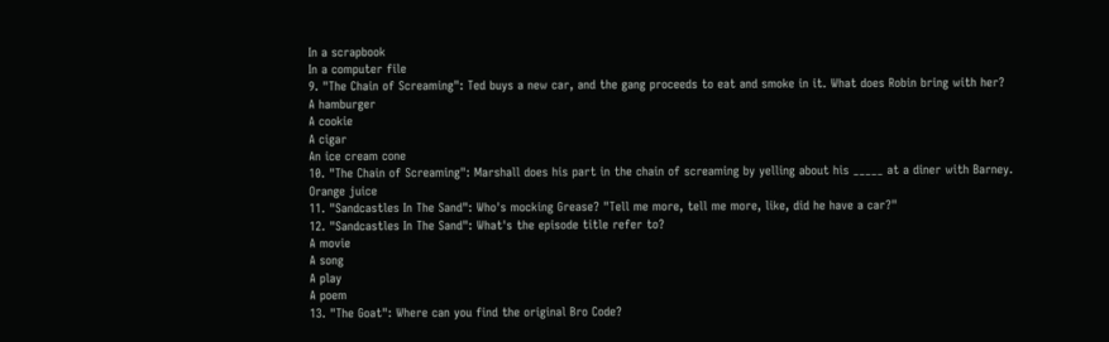In a scrapbook
In a computer file
9. "The Chain of Screaming": Ted buys a new car, and the gang proceeds to eat and smoke in it. What does Robin bring with her?
A hamburger
A cookie
A cigar
An ice cream cone
10. "The Chain of Screaming": Marshall does his part in the chain of screaming by yelling about his _____ at a diner with Barney.
Orange juice
11. "Sandcastles In The Sand": Who's mocking Grease? "Tell me more, tell me more, like, did he have a car?"
12. "Sandcastles In The Sand": What's the episode title refer to?
A movie
A song
A play
A poem
13. "The Goat": Where can you find the original Bro Code?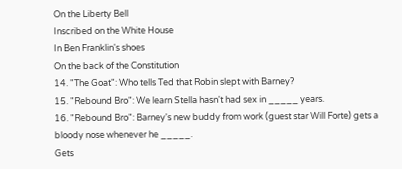On the Liberty Bell
Inscribed on the White House
In Ben Franklin's shoes
On the back of the Constitution
14. "The Goat": Who tells Ted that Robin slept with Barney?
15. "Rebound Bro": We learn Stella hasn't had sex in _____ years.
16. "Rebound Bro": Barney's new buddy from work (guest star Will Forte) gets a bloody nose whenever he _____.
Gets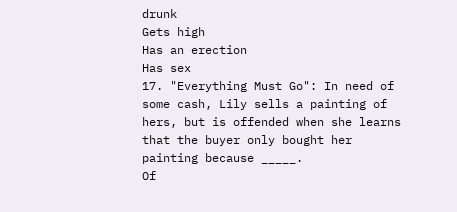drunk
Gets high
Has an erection
Has sex
17. "Everything Must Go": In need of some cash, Lily sells a painting of hers, but is offended when she learns that the buyer only bought her painting because _____.
Of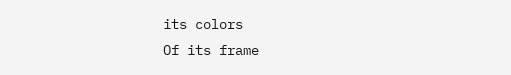its colors
Of its frame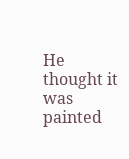He thought it was painted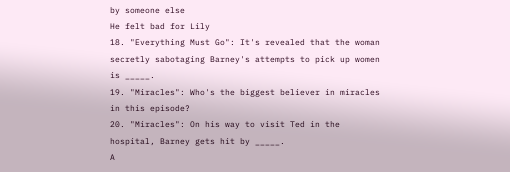by someone else
He felt bad for Lily
18. "Everything Must Go": It's revealed that the woman secretly sabotaging Barney's attempts to pick up women is _____.
19. "Miracles": Who's the biggest believer in miracles in this episode?
20. "Miracles": On his way to visit Ted in the hospital, Barney gets hit by _____.
A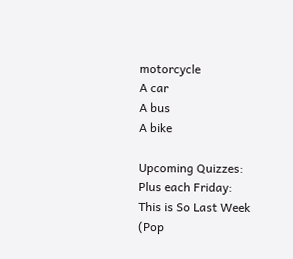motorcycle
A car
A bus
A bike

Upcoming Quizzes:
Plus each Friday:
This is So Last Week
(Pop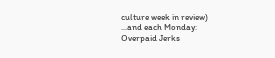culture week in review)
...and each Monday:
Overpaid Jerks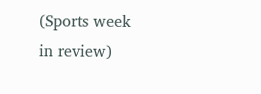(Sports week in review)